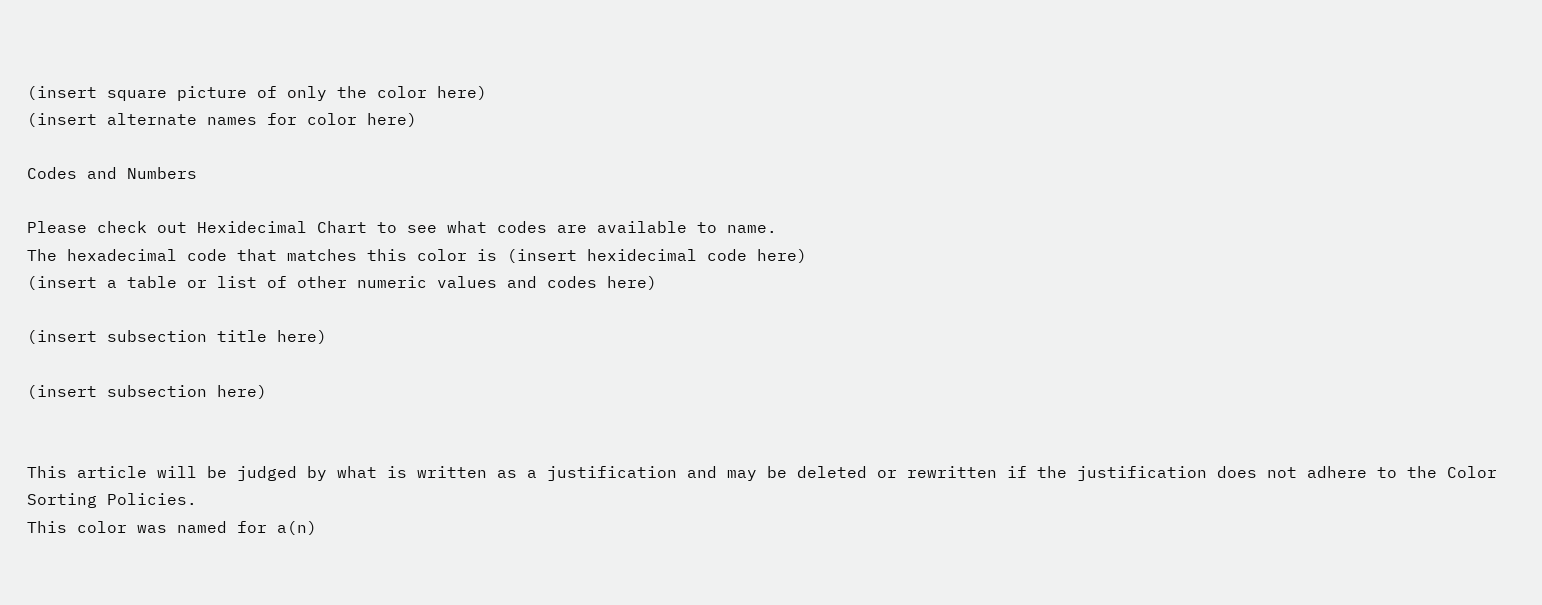(insert square picture of only the color here)
(insert alternate names for color here)

Codes and Numbers

Please check out Hexidecimal Chart to see what codes are available to name.
The hexadecimal code that matches this color is (insert hexidecimal code here)
(insert a table or list of other numeric values and codes here)

(insert subsection title here)

(insert subsection here)


This article will be judged by what is written as a justification and may be deleted or rewritten if the justification does not adhere to the Color Sorting Policies.
This color was named for a(n)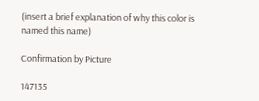(insert a brief explanation of why this color is named this name)

Confirmation by Picture

147135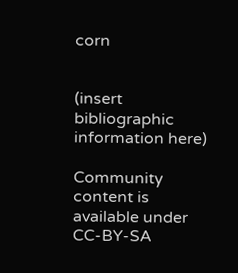corn


(insert bibliographic information here)

Community content is available under CC-BY-SA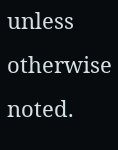unless otherwise noted.